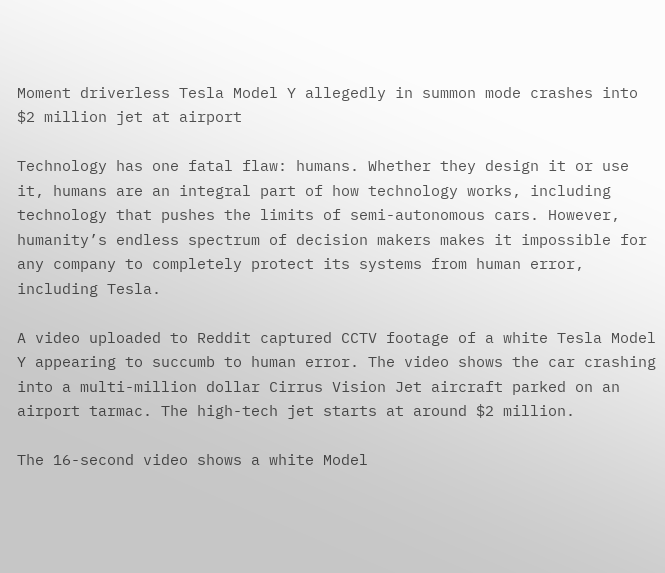Moment driverless Tesla Model Y allegedly in summon mode crashes into $2 million jet at airport

Technology has one fatal flaw: humans. Whether they design it or use it, humans are an integral part of how technology works, including technology that pushes the limits of semi-autonomous cars. However, humanity’s endless spectrum of decision makers makes it impossible for any company to completely protect its systems from human error, including Tesla.

A video uploaded to Reddit captured CCTV footage of a white Tesla Model Y appearing to succumb to human error. The video shows the car crashing into a multi-million dollar Cirrus Vision Jet aircraft parked on an airport tarmac. The high-tech jet starts at around $2 million.

The 16-second video shows a white Model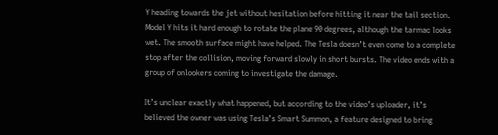Y heading towards the jet without hesitation before hitting it near the tail section. Model Y hits it hard enough to rotate the plane 90 degrees, although the tarmac looks wet. The smooth surface might have helped. The Tesla doesn’t even come to a complete stop after the collision, moving forward slowly in short bursts. The video ends with a group of onlookers coming to investigate the damage.

It’s unclear exactly what happened, but according to the video’s uploader, it’s believed the owner was using Tesla’s Smart Summon, a feature designed to bring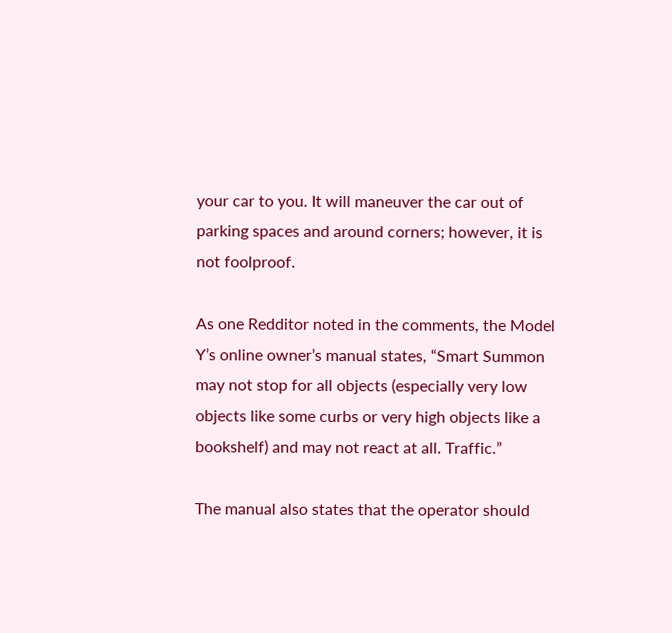your car to you. It will maneuver the car out of parking spaces and around corners; however, it is not foolproof.

As one Redditor noted in the comments, the Model Y’s online owner’s manual states, “Smart Summon may not stop for all objects (especially very low objects like some curbs or very high objects like a bookshelf) and may not react at all. Traffic.”

The manual also states that the operator should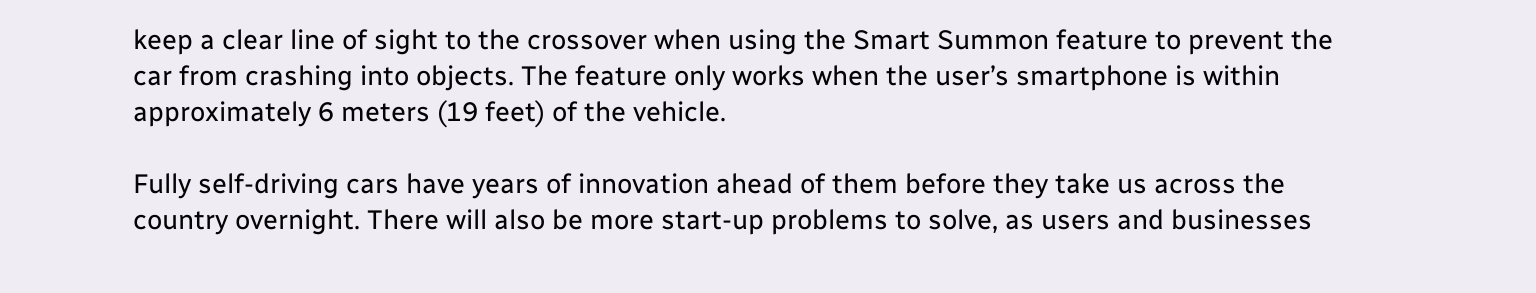keep a clear line of sight to the crossover when using the Smart Summon feature to prevent the car from crashing into objects. The feature only works when the user’s smartphone is within approximately 6 meters (19 feet) of the vehicle.

Fully self-driving cars have years of innovation ahead of them before they take us across the country overnight. There will also be more start-up problems to solve, as users and businesses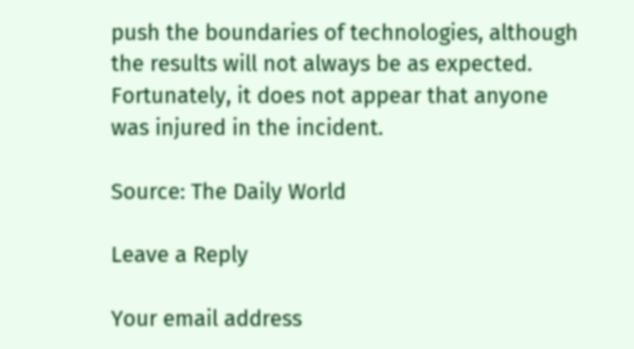push the boundaries of technologies, although the results will not always be as expected. Fortunately, it does not appear that anyone was injured in the incident.

Source: The Daily World

Leave a Reply

Your email address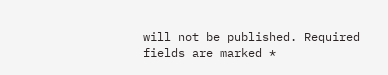will not be published. Required fields are marked *